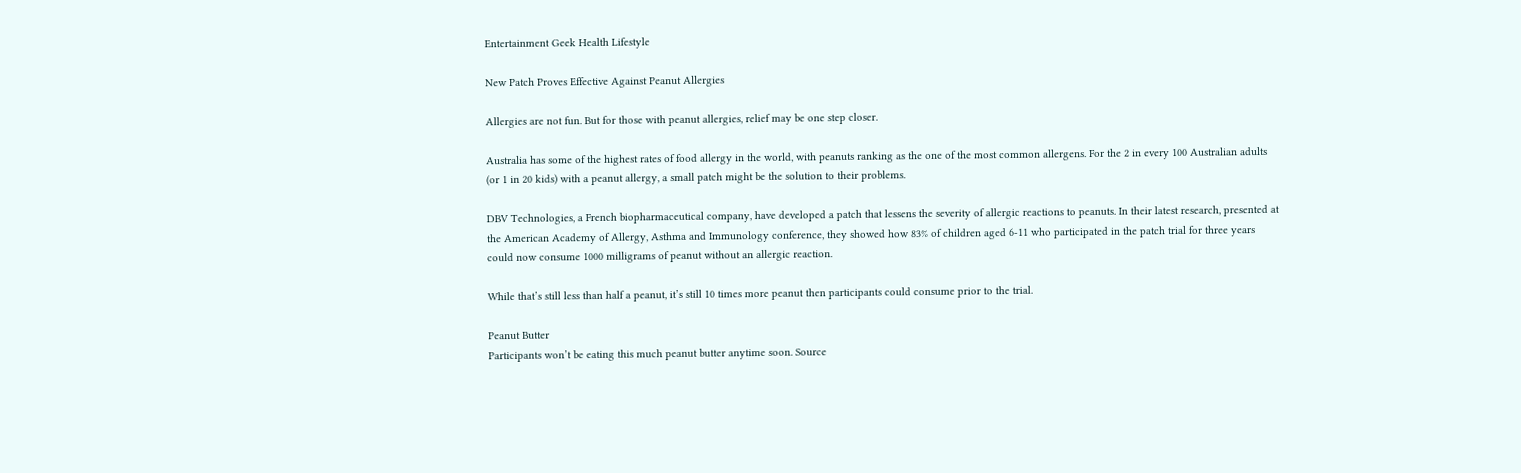Entertainment Geek Health Lifestyle

New Patch Proves Effective Against Peanut Allergies

Allergies are not fun. But for those with peanut allergies, relief may be one step closer.

Australia has some of the highest rates of food allergy in the world, with peanuts ranking as the one of the most common allergens. For the 2 in every 100 Australian adults (or 1 in 20 kids) with a peanut allergy, a small patch might be the solution to their problems.

DBV Technologies, a French biopharmaceutical company, have developed a patch that lessens the severity of allergic reactions to peanuts. In their latest research, presented at the American Academy of Allergy, Asthma and Immunology conference, they showed how 83% of children aged 6-11 who participated in the patch trial for three years could now consume 1000 milligrams of peanut without an allergic reaction.

While that’s still less than half a peanut, it’s still 10 times more peanut then participants could consume prior to the trial.

Peanut Butter
Participants won’t be eating this much peanut butter anytime soon. Source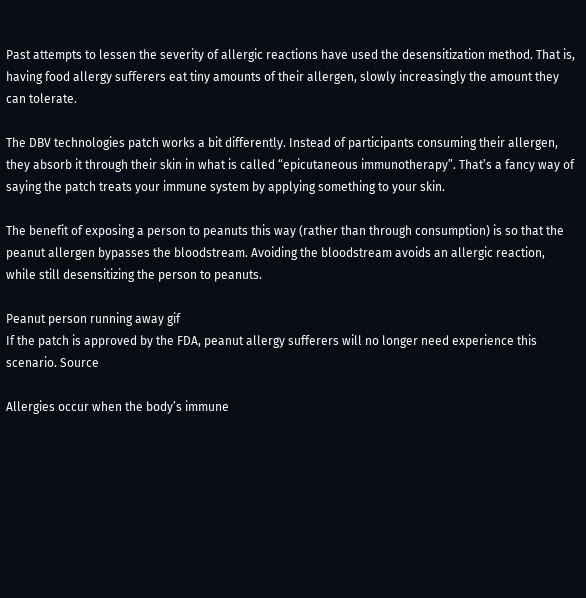Past attempts to lessen the severity of allergic reactions have used the desensitization method. That is, having food allergy sufferers eat tiny amounts of their allergen, slowly increasingly the amount they can tolerate.

The DBV technologies patch works a bit differently. Instead of participants consuming their allergen, they absorb it through their skin in what is called “epicutaneous immunotherapy”. That’s a fancy way of saying the patch treats your immune system by applying something to your skin.

The benefit of exposing a person to peanuts this way (rather than through consumption) is so that the peanut allergen bypasses the bloodstream. Avoiding the bloodstream avoids an allergic reaction, while still desensitizing the person to peanuts.

Peanut person running away gif
If the patch is approved by the FDA, peanut allergy sufferers will no longer need experience this scenario. Source

Allergies occur when the body’s immune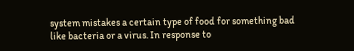system mistakes a certain type of food for something bad like bacteria or a virus. In response to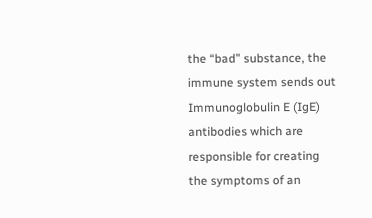the “bad” substance, the immune system sends out Immunoglobulin E (IgE) antibodies which are responsible for creating the symptoms of an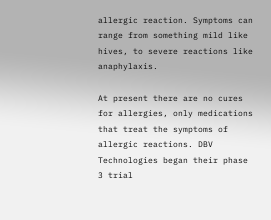allergic reaction. Symptoms can range from something mild like hives, to severe reactions like anaphylaxis.

At present there are no cures for allergies, only medications that treat the symptoms of allergic reactions. DBV Technologies began their phase 3 trial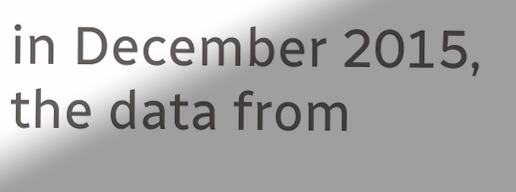in December 2015, the data from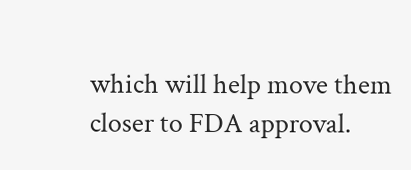which will help move them closer to FDA approval.